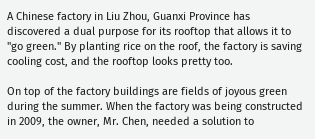A Chinese factory in Liu Zhou, Guanxi Province has discovered a dual purpose for its rooftop that allows it to "go green." By planting rice on the roof, the factory is saving cooling cost, and the rooftop looks pretty too.

On top of the factory buildings are fields of joyous green during the summer. When the factory was being constructed in 2009, the owner, Mr. Chen, needed a solution to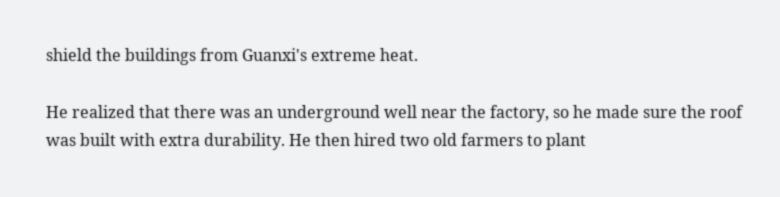shield the buildings from Guanxi's extreme heat.

He realized that there was an underground well near the factory, so he made sure the roof was built with extra durability. He then hired two old farmers to plant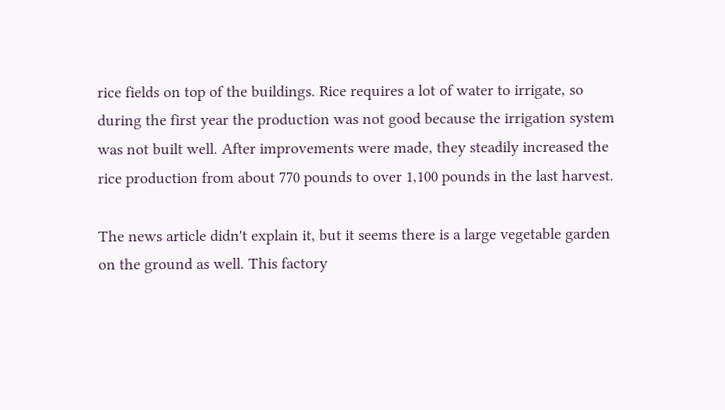rice fields on top of the buildings. Rice requires a lot of water to irrigate, so during the first year the production was not good because the irrigation system was not built well. After improvements were made, they steadily increased the rice production from about 770 pounds to over 1,100 pounds in the last harvest.

The news article didn't explain it, but it seems there is a large vegetable garden on the ground as well. This factory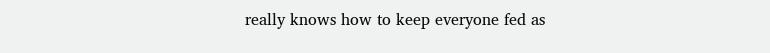really knows how to keep everyone fed as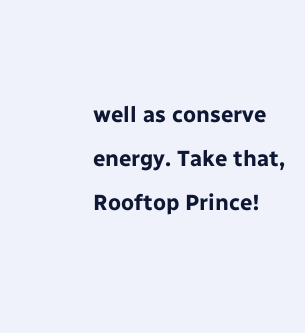well as conserve energy. Take that, Rooftop Prince!